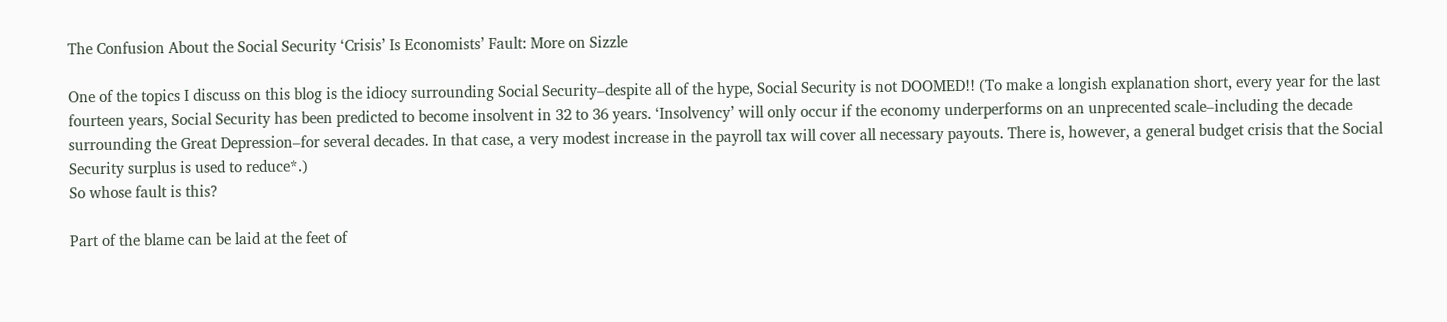The Confusion About the Social Security ‘Crisis’ Is Economists’ Fault: More on Sizzle

One of the topics I discuss on this blog is the idiocy surrounding Social Security–despite all of the hype, Social Security is not DOOMED!! (To make a longish explanation short, every year for the last fourteen years, Social Security has been predicted to become insolvent in 32 to 36 years. ‘Insolvency’ will only occur if the economy underperforms on an unprecented scale–including the decade surrounding the Great Depression–for several decades. In that case, a very modest increase in the payroll tax will cover all necessary payouts. There is, however, a general budget crisis that the Social Security surplus is used to reduce*.)
So whose fault is this?

Part of the blame can be laid at the feet of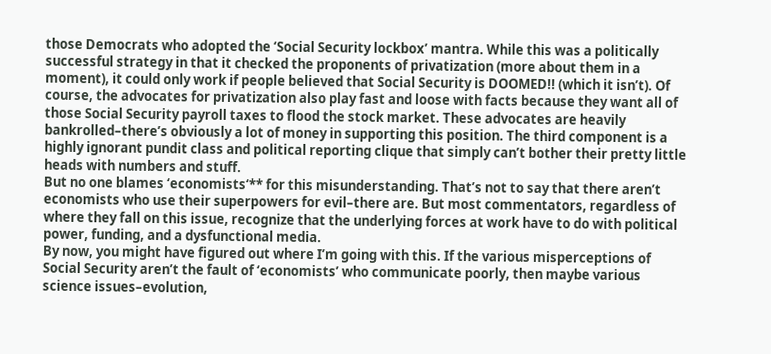those Democrats who adopted the ‘Social Security lockbox’ mantra. While this was a politically successful strategy in that it checked the proponents of privatization (more about them in a moment), it could only work if people believed that Social Security is DOOMED!! (which it isn’t). Of course, the advocates for privatization also play fast and loose with facts because they want all of those Social Security payroll taxes to flood the stock market. These advocates are heavily bankrolled–there’s obviously a lot of money in supporting this position. The third component is a highly ignorant pundit class and political reporting clique that simply can’t bother their pretty little heads with numbers and stuff.
But no one blames ‘economists‘** for this misunderstanding. That’s not to say that there aren’t economists who use their superpowers for evil–there are. But most commentators, regardless of where they fall on this issue, recognize that the underlying forces at work have to do with political power, funding, and a dysfunctional media.
By now, you might have figured out where I’m going with this. If the various misperceptions of Social Security aren’t the fault of ‘economists’ who communicate poorly, then maybe various science issues–evolution,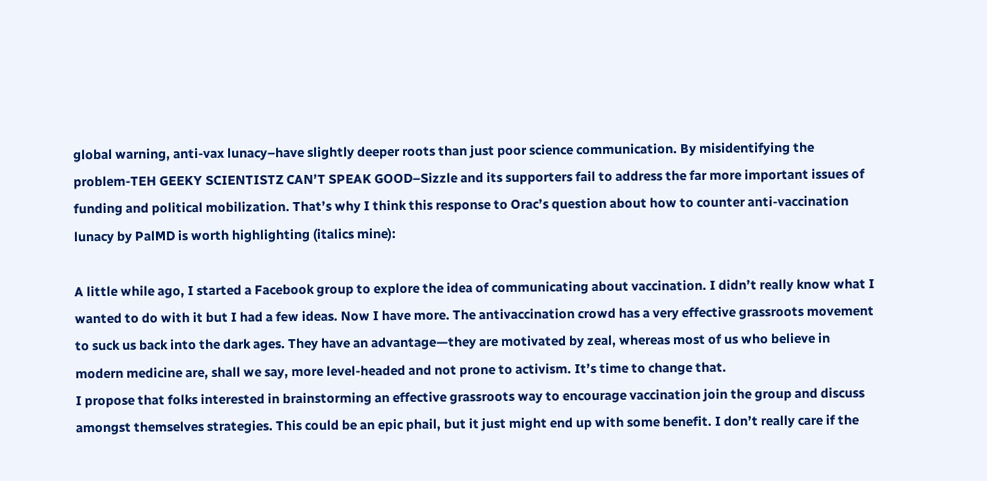global warning, anti-vax lunacy–have slightly deeper roots than just poor science communication. By misidentifying the problem-TEH GEEKY SCIENTISTZ CAN’T SPEAK GOOD–Sizzle and its supporters fail to address the far more important issues of funding and political mobilization. That’s why I think this response to Orac’s question about how to counter anti-vaccination lunacy by PalMD is worth highlighting (italics mine):

A little while ago, I started a Facebook group to explore the idea of communicating about vaccination. I didn’t really know what I wanted to do with it but I had a few ideas. Now I have more. The antivaccination crowd has a very effective grassroots movement to suck us back into the dark ages. They have an advantage—they are motivated by zeal, whereas most of us who believe in modern medicine are, shall we say, more level-headed and not prone to activism. It’s time to change that.
I propose that folks interested in brainstorming an effective grassroots way to encourage vaccination join the group and discuss amongst themselves strategies. This could be an epic phail, but it just might end up with some benefit. I don’t really care if the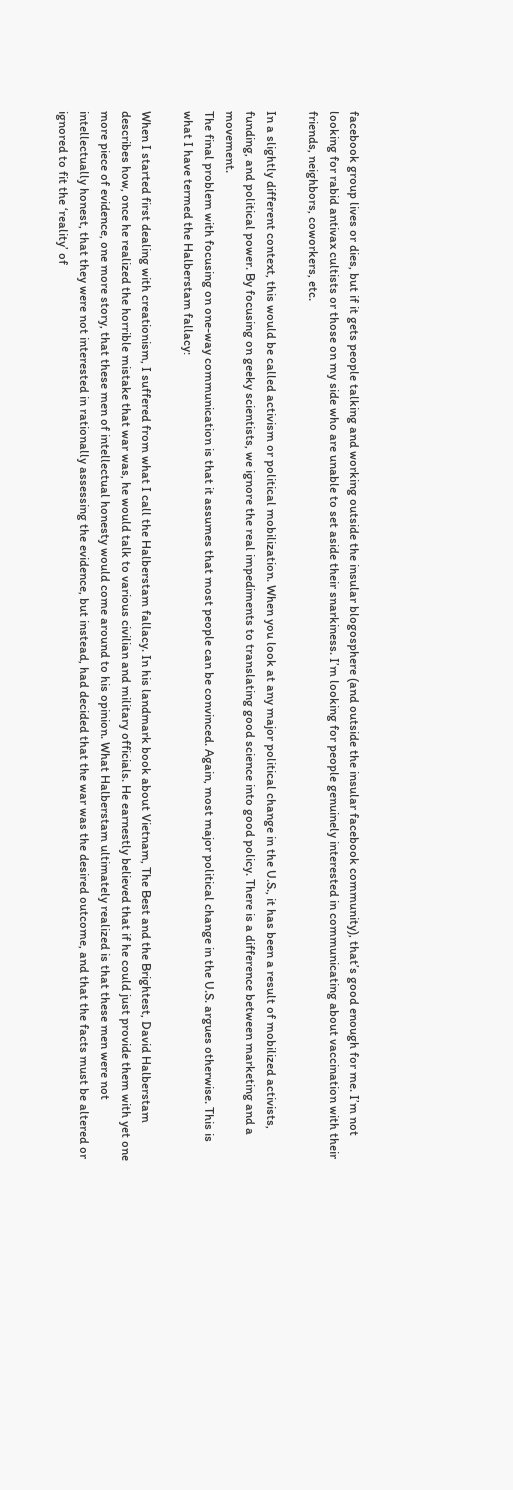facebook group lives or dies, but if it gets people talking and working outside the insular blogosphere (and outside the insular facebook community), that’s good enough for me. I’m not looking for rabid antivax cultists or those on my side who are unable to set aside their snarkiness. I’m looking for people genuinely interested in communicating about vaccination with their friends, neighbors, coworkers, etc.

In a slightly different context, this would be called activism or political mobilization. When you look at any major political change in the U.S., it has been a result of mobilized activists, funding, and political power. By focusing on geeky scientists, we ignore the real impediments to translating good science into good policy. There is a difference between marketing and a movement.
The final problem with focusing on one-way communication is that it assumes that most people can be convinced. Again, most major political change in the U.S. argues otherwise. This is what I have termed the Halberstam fallacy:

When I started first dealing with creationism, I suffered from what I call the Halberstam fallacy. In his landmark book about Vietnam, The Best and the Brightest, David Halberstam describes how, once he realized the horrible mistake that war was, he would talk to various civilian and military officials. He earnestly believed that if he could just provide them with yet one more piece of evidence, one more story, that these men of intellectual honesty would come around to his opinion. What Halberstam ultimately realized is that these men were not intellectually honest, that they were not interested in rationally assessing the evidence, but instead, had decided that the war was the desired outcome, and that the facts must be altered or ignored to fit the ‘reality’ of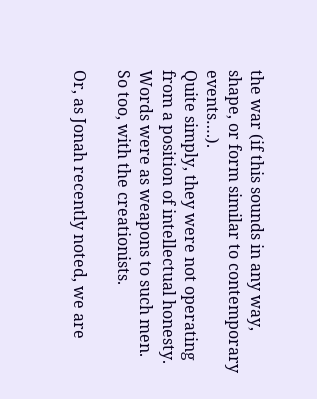the war (if this sounds in any way, shape, or form similar to contemporary events….).
Quite simply, they were not operating from a position of intellectual honesty. Words were as weapons to such men. So too, with the creationists.

Or, as Jonah recently noted, we are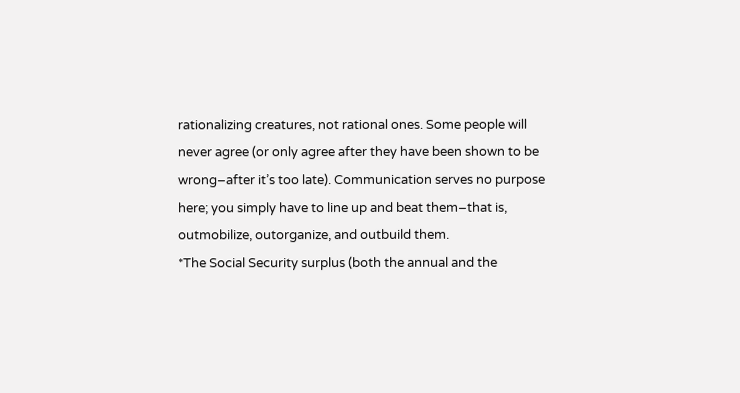rationalizing creatures, not rational ones. Some people will never agree (or only agree after they have been shown to be wrong–after it’s too late). Communication serves no purpose here; you simply have to line up and beat them–that is, outmobilize, outorganize, and outbuild them.
*The Social Security surplus (both the annual and the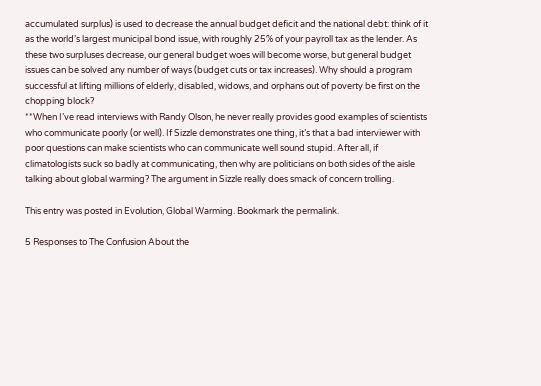accumulated surplus) is used to decrease the annual budget deficit and the national debt: think of it as the world’s largest municipal bond issue, with roughly 25% of your payroll tax as the lender. As these two surpluses decrease, our general budget woes will become worse, but general budget issues can be solved any number of ways (budget cuts or tax increases). Why should a program successful at lifting millions of elderly, disabled, widows, and orphans out of poverty be first on the chopping block?
**When I’ve read interviews with Randy Olson, he never really provides good examples of scientists who communicate poorly (or well). If Sizzle demonstrates one thing, it’s that a bad interviewer with poor questions can make scientists who can communicate well sound stupid. After all, if climatologists suck so badly at communicating, then why are politicians on both sides of the aisle talking about global warming? The argument in Sizzle really does smack of concern trolling.

This entry was posted in Evolution, Global Warming. Bookmark the permalink.

5 Responses to The Confusion About the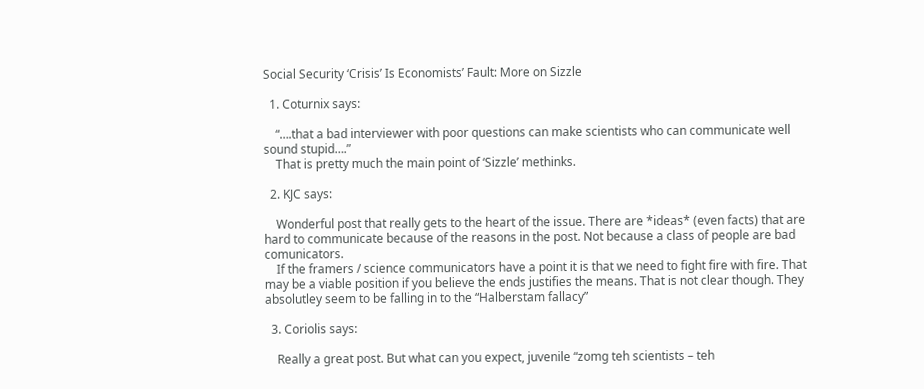Social Security ‘Crisis’ Is Economists’ Fault: More on Sizzle

  1. Coturnix says:

    “….that a bad interviewer with poor questions can make scientists who can communicate well sound stupid….”
    That is pretty much the main point of ‘Sizzle’ methinks.

  2. KJC says:

    Wonderful post that really gets to the heart of the issue. There are *ideas* (even facts) that are hard to communicate because of the reasons in the post. Not because a class of people are bad comunicators.
    If the framers / science communicators have a point it is that we need to fight fire with fire. That may be a viable position if you believe the ends justifies the means. That is not clear though. They absolutley seem to be falling in to the “Halberstam fallacy”

  3. Coriolis says:

    Really a great post. But what can you expect, juvenile “zomg teh scientists – teh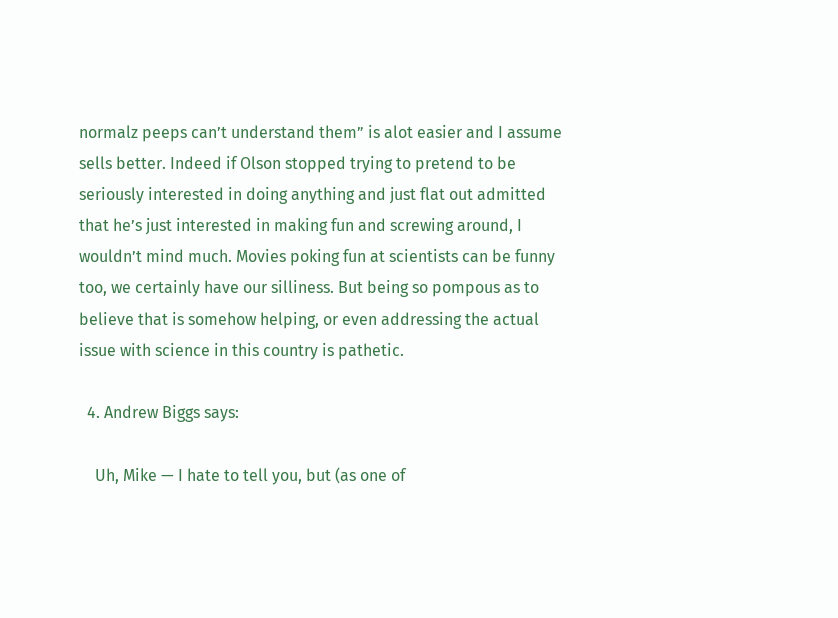normalz peeps can’t understand them” is alot easier and I assume sells better. Indeed if Olson stopped trying to pretend to be seriously interested in doing anything and just flat out admitted that he’s just interested in making fun and screwing around, I wouldn’t mind much. Movies poking fun at scientists can be funny too, we certainly have our silliness. But being so pompous as to believe that is somehow helping, or even addressing the actual issue with science in this country is pathetic.

  4. Andrew Biggs says:

    Uh, Mike — I hate to tell you, but (as one of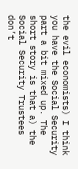the evil economists) I think you have the Social Security part a bit mixed up. The short story is that a) the Social Security Trustees don’t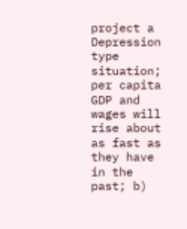project a Depression type situation; per capita GDP and wages will rise about as fast as they have in the past; b)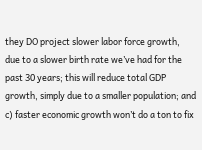they DO project slower labor force growth, due to a slower birth rate we’ve had for the past 30 years; this will reduce total GDP growth, simply due to a smaller population; and c) faster economic growth won’t do a ton to fix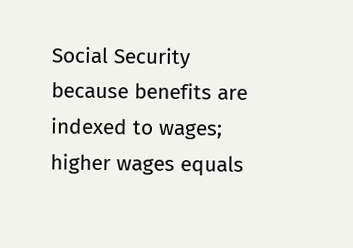Social Security because benefits are indexed to wages; higher wages equals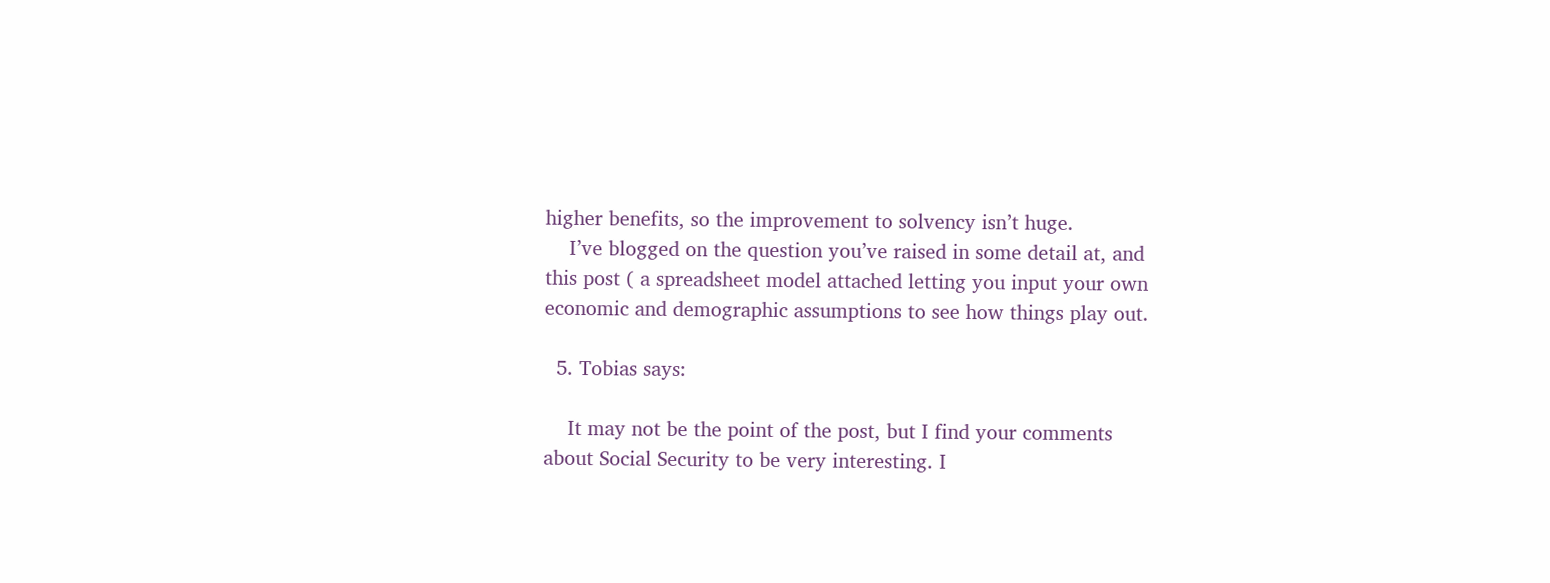higher benefits, so the improvement to solvency isn’t huge.
    I’ve blogged on the question you’ve raised in some detail at, and this post ( a spreadsheet model attached letting you input your own economic and demographic assumptions to see how things play out.

  5. Tobias says:

    It may not be the point of the post, but I find your comments about Social Security to be very interesting. I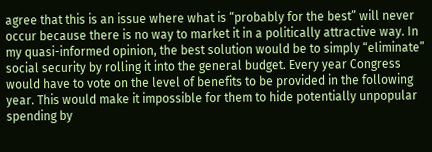agree that this is an issue where what is “probably for the best” will never occur because there is no way to market it in a politically attractive way. In my quasi-informed opinion, the best solution would be to simply “eliminate” social security by rolling it into the general budget. Every year Congress would have to vote on the level of benefits to be provided in the following year. This would make it impossible for them to hide potentially unpopular spending by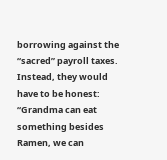borrowing against the “sacred” payroll taxes. Instead, they would have to be honest: “Grandma can eat something besides Ramen, we can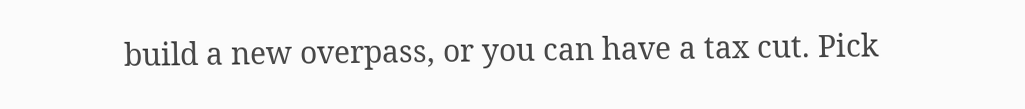build a new overpass, or you can have a tax cut. Pick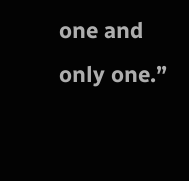one and only one.”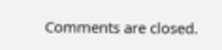Comments are closed.